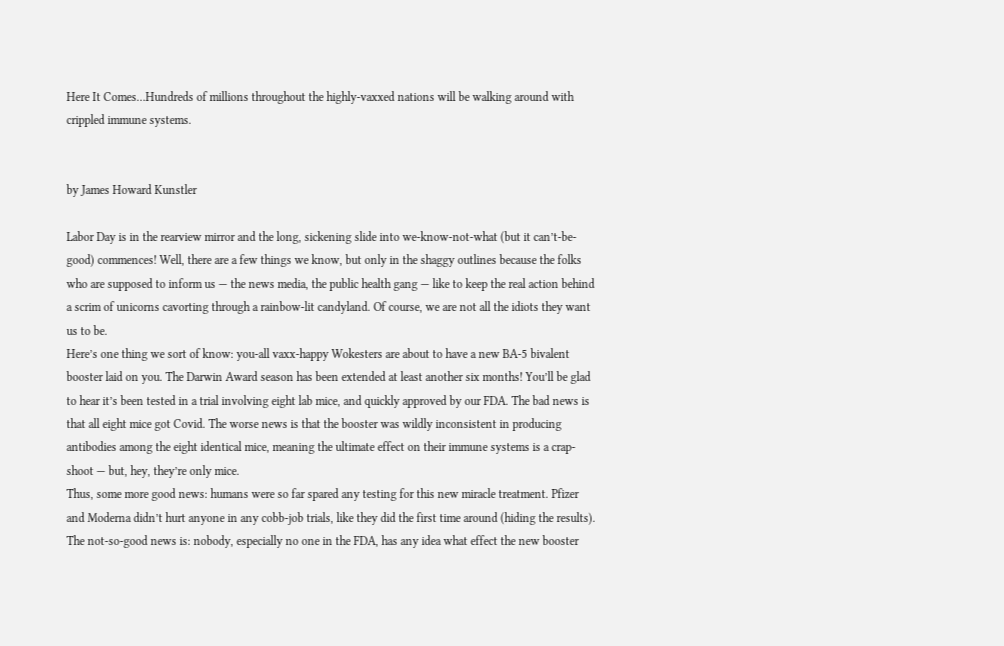Here It Comes…Hundreds of millions throughout the highly-vaxxed nations will be walking around with crippled immune systems.


by James Howard Kunstler

Labor Day is in the rearview mirror and the long, sickening slide into we-know-not-what (but it can’t-be-good) commences! Well, there are a few things we know, but only in the shaggy outlines because the folks who are supposed to inform us — the news media, the public health gang — like to keep the real action behind a scrim of unicorns cavorting through a rainbow-lit candyland. Of course, we are not all the idiots they want us to be.
Here’s one thing we sort of know: you-all vaxx-happy Wokesters are about to have a new BA-5 bivalent booster laid on you. The Darwin Award season has been extended at least another six months! You’ll be glad to hear it’s been tested in a trial involving eight lab mice, and quickly approved by our FDA. The bad news is that all eight mice got Covid. The worse news is that the booster was wildly inconsistent in producing antibodies among the eight identical mice, meaning the ultimate effect on their immune systems is a crap-shoot — but, hey, they’re only mice.
Thus, some more good news: humans were so far spared any testing for this new miracle treatment. Pfizer and Moderna didn’t hurt anyone in any cobb-job trials, like they did the first time around (hiding the results). The not-so-good news is: nobody, especially no one in the FDA, has any idea what effect the new booster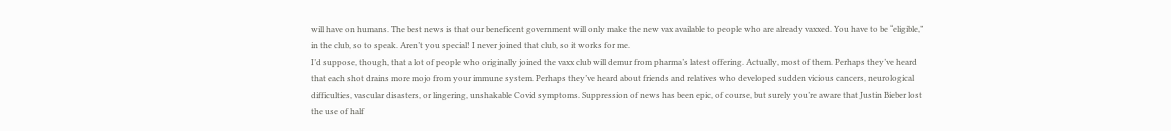will have on humans. The best news is that our beneficent government will only make the new vax available to people who are already vaxxed. You have to be “eligible,” in the club, so to speak. Aren’t you special! I never joined that club, so it works for me.
I’d suppose, though, that a lot of people who originally joined the vaxx club will demur from pharma’s latest offering. Actually, most of them. Perhaps they’ve heard that each shot drains more mojo from your immune system. Perhaps they’ve heard about friends and relatives who developed sudden vicious cancers, neurological difficulties, vascular disasters, or lingering, unshakable Covid symptoms. Suppression of news has been epic, of course, but surely you’re aware that Justin Bieber lost the use of half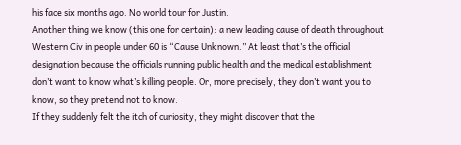his face six months ago. No world tour for Justin.
Another thing we know (this one for certain): a new leading cause of death throughout Western Civ in people under 60 is “Cause Unknown.” At least that’s the official designation because the officials running public health and the medical establishment don’t want to know what’s killing people. Or, more precisely, they don’t want you to know, so they pretend not to know.
If they suddenly felt the itch of curiosity, they might discover that the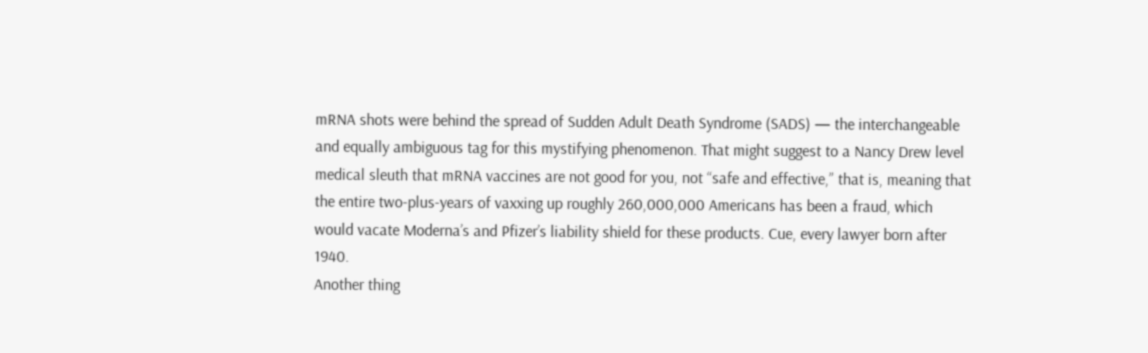mRNA shots were behind the spread of Sudden Adult Death Syndrome (SADS) — the interchangeable and equally ambiguous tag for this mystifying phenomenon. That might suggest to a Nancy Drew level medical sleuth that mRNA vaccines are not good for you, not “safe and effective,” that is, meaning that the entire two-plus-years of vaxxing up roughly 260,000,000 Americans has been a fraud, which would vacate Moderna’s and Pfizer’s liability shield for these products. Cue, every lawyer born after 1940.
Another thing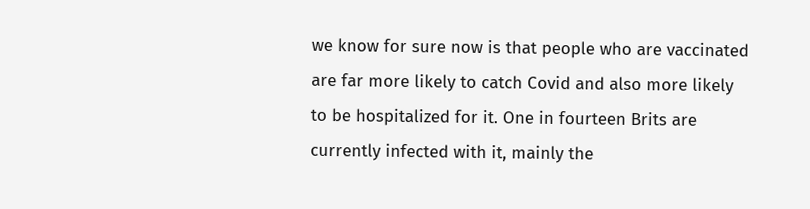we know for sure now is that people who are vaccinated are far more likely to catch Covid and also more likely to be hospitalized for it. One in fourteen Brits are currently infected with it, mainly the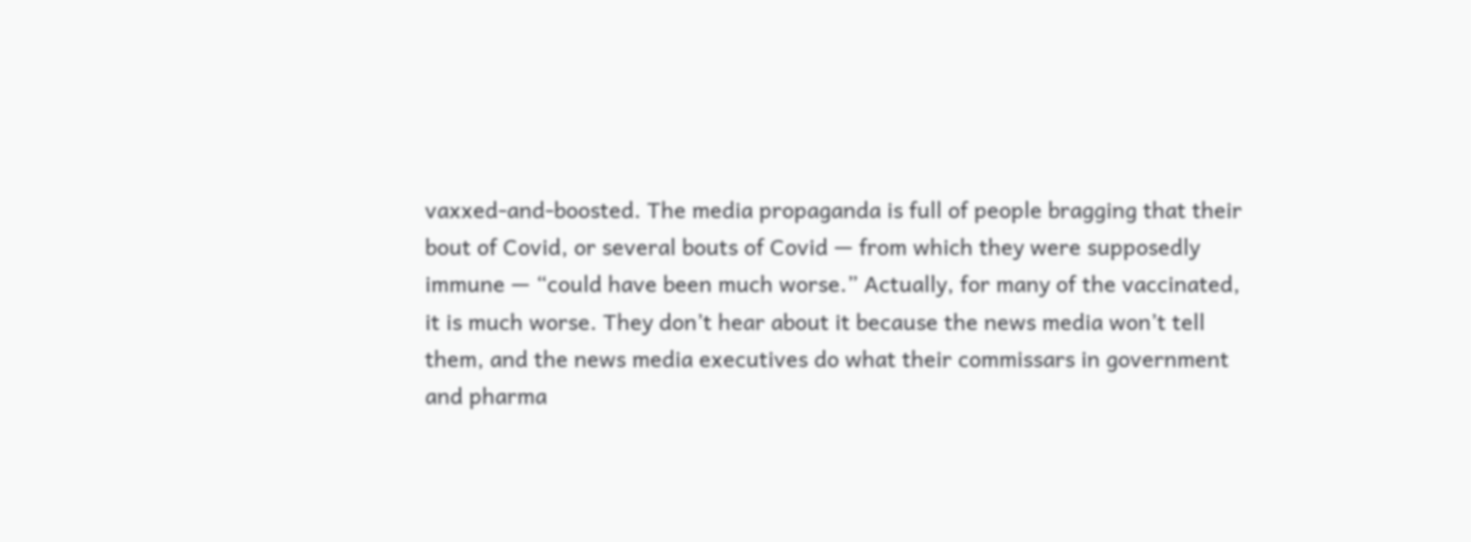vaxxed-and-boosted. The media propaganda is full of people bragging that their bout of Covid, or several bouts of Covid — from which they were supposedly immune — “could have been much worse.” Actually, for many of the vaccinated, it is much worse. They don’t hear about it because the news media won’t tell them, and the news media executives do what their commissars in government and pharma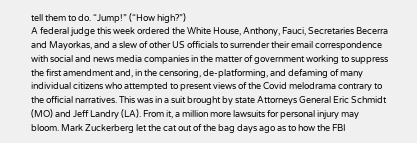tell them to do. “Jump!” (“How high?”)
A federal judge this week ordered the White House, Anthony, Fauci, Secretaries Becerra and Mayorkas, and a slew of other US officials to surrender their email correspondence with social and news media companies in the matter of government working to suppress the first amendment and, in the censoring, de-platforming, and defaming of many individual citizens who attempted to present views of the Covid melodrama contrary to the official narratives. This was in a suit brought by state Attorneys General Eric Schmidt (MO) and Jeff Landry (LA). From it, a million more lawsuits for personal injury may bloom. Mark Zuckerberg let the cat out of the bag days ago as to how the FBI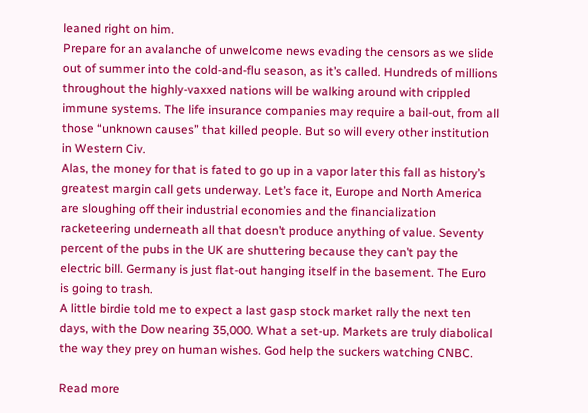leaned right on him.
Prepare for an avalanche of unwelcome news evading the censors as we slide out of summer into the cold-and-flu season, as it’s called. Hundreds of millions throughout the highly-vaxxed nations will be walking around with crippled immune systems. The life insurance companies may require a bail-out, from all those “unknown causes” that killed people. But so will every other institution in Western Civ.
Alas, the money for that is fated to go up in a vapor later this fall as history’s greatest margin call gets underway. Let’s face it, Europe and North America are sloughing off their industrial economies and the financialization racketeering underneath all that doesn’t produce anything of value. Seventy percent of the pubs in the UK are shuttering because they can’t pay the electric bill. Germany is just flat-out hanging itself in the basement. The Euro is going to trash.
A little birdie told me to expect a last gasp stock market rally the next ten days, with the Dow nearing 35,000. What a set-up. Markets are truly diabolical the way they prey on human wishes. God help the suckers watching CNBC.

Read more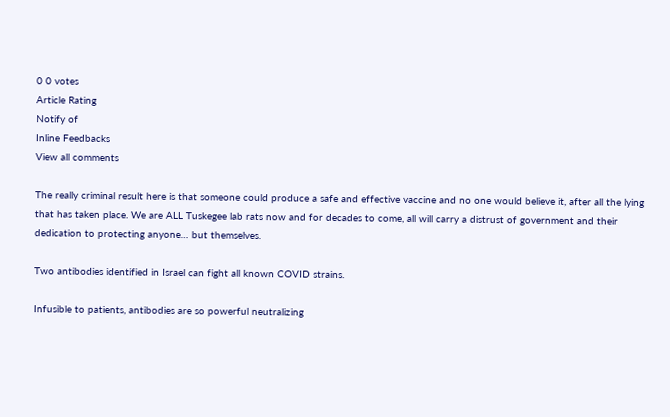0 0 votes
Article Rating
Notify of
Inline Feedbacks
View all comments

The really criminal result here is that someone could produce a safe and effective vaccine and no one would believe it, after all the lying that has taken place. We are ALL Tuskegee lab rats now and for decades to come, all will carry a distrust of government and their dedication to protecting anyone… but themselves.

Two antibodies identified in Israel can fight all known COVID strains.

Infusible to patients, antibodies are so powerful neutralizing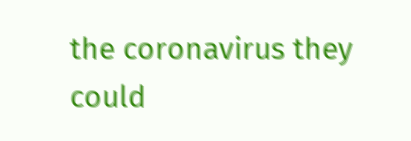the coronavirus they could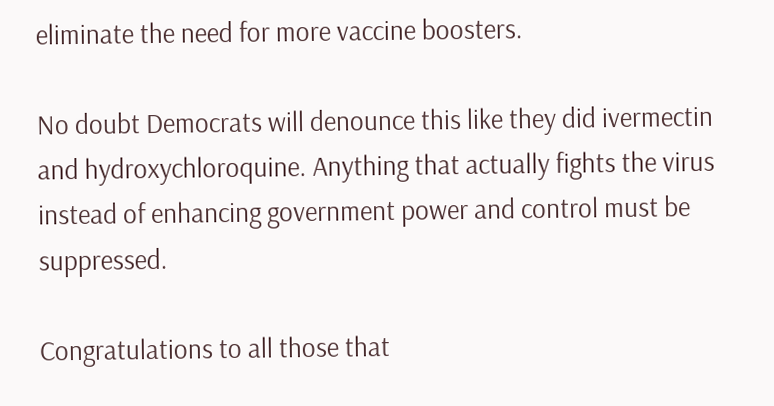eliminate the need for more vaccine boosters.

No doubt Democrats will denounce this like they did ivermectin and hydroxychloroquine. Anything that actually fights the virus instead of enhancing government power and control must be suppressed.

Congratulations to all those that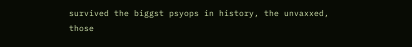survived the biggst psyops in history, the unvaxxed, those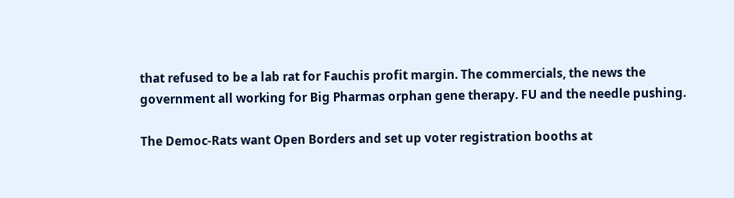that refused to be a lab rat for Fauchis profit margin. The commercials, the news the government all working for Big Pharmas orphan gene therapy. FU and the needle pushing.

The Democ-Rats want Open Borders and set up voter registration booths at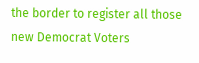the border to register all those new Democrat Voters